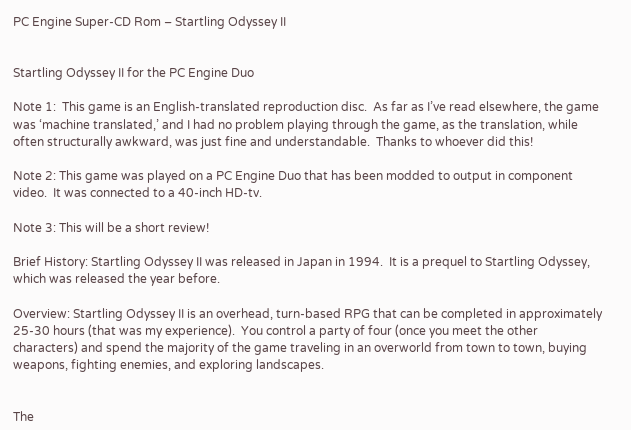PC Engine Super-CD Rom – Startling Odyssey II


Startling Odyssey II for the PC Engine Duo

Note 1:  This game is an English-translated reproduction disc.  As far as I’ve read elsewhere, the game was ‘machine translated,’ and I had no problem playing through the game, as the translation, while often structurally awkward, was just fine and understandable.  Thanks to whoever did this!

Note 2: This game was played on a PC Engine Duo that has been modded to output in component video.  It was connected to a 40-inch HD-tv.

Note 3: This will be a short review!

Brief History: Startling Odyssey II was released in Japan in 1994.  It is a prequel to Startling Odyssey, which was released the year before.

Overview: Startling Odyssey II is an overhead, turn-based RPG that can be completed in approximately 25-30 hours (that was my experience).  You control a party of four (once you meet the other characters) and spend the majority of the game traveling in an overworld from town to town, buying weapons, fighting enemies, and exploring landscapes.


The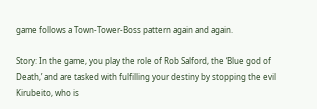game follows a Town-Tower-Boss pattern again and again.

Story: In the game, you play the role of Rob Salford, the ‘Blue god of Death,’ and are tasked with fulfilling your destiny by stopping the evil Kirubeito, who is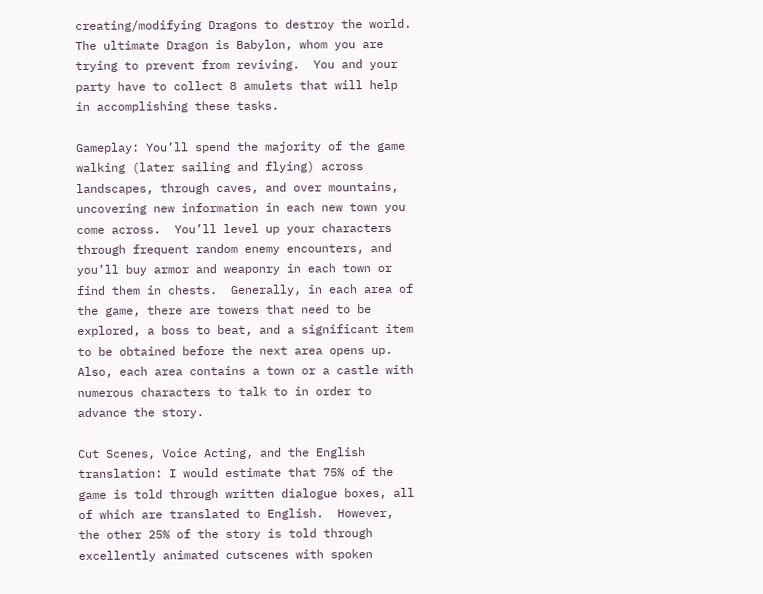creating/modifying Dragons to destroy the world.  The ultimate Dragon is Babylon, whom you are trying to prevent from reviving.  You and your party have to collect 8 amulets that will help in accomplishing these tasks.

Gameplay: You’ll spend the majority of the game walking (later sailing and flying) across landscapes, through caves, and over mountains, uncovering new information in each new town you come across.  You’ll level up your characters through frequent random enemy encounters, and you’ll buy armor and weaponry in each town or find them in chests.  Generally, in each area of the game, there are towers that need to be explored, a boss to beat, and a significant item to be obtained before the next area opens up.  Also, each area contains a town or a castle with numerous characters to talk to in order to advance the story.

Cut Scenes, Voice Acting, and the English translation: I would estimate that 75% of the game is told through written dialogue boxes, all of which are translated to English.  However, the other 25% of the story is told through excellently animated cutscenes with spoken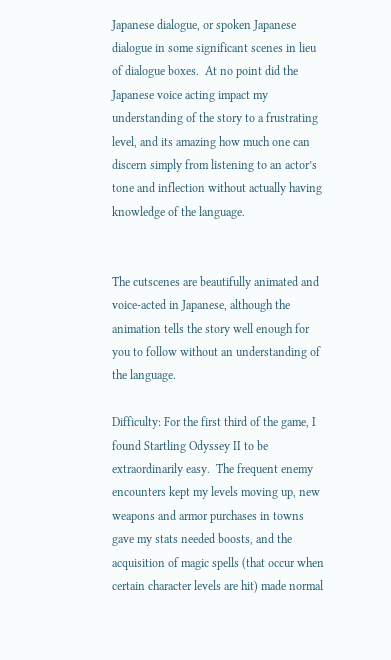Japanese dialogue, or spoken Japanese dialogue in some significant scenes in lieu of dialogue boxes.  At no point did the Japanese voice acting impact my understanding of the story to a frustrating level, and its amazing how much one can discern simply from listening to an actor’s tone and inflection without actually having knowledge of the language.


The cutscenes are beautifully animated and voice-acted in Japanese, although the animation tells the story well enough for you to follow without an understanding of the language.

Difficulty: For the first third of the game, I found Startling Odyssey II to be extraordinarily easy.  The frequent enemy encounters kept my levels moving up, new weapons and armor purchases in towns gave my stats needed boosts, and the acquisition of magic spells (that occur when certain character levels are hit) made normal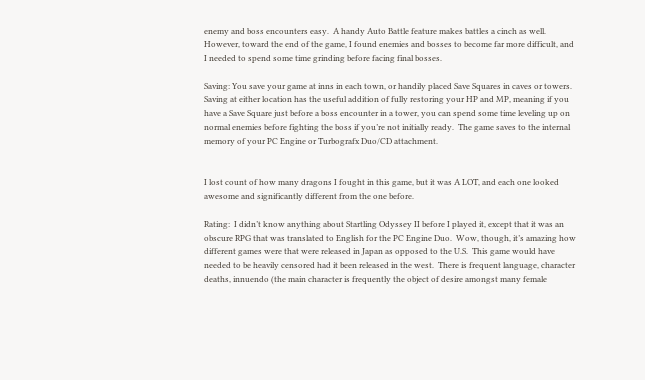enemy and boss encounters easy.  A handy Auto Battle feature makes battles a cinch as well.  However, toward the end of the game, I found enemies and bosses to become far more difficult, and I needed to spend some time grinding before facing final bosses.

Saving: You save your game at inns in each town, or handily placed Save Squares in caves or towers.  Saving at either location has the useful addition of fully restoring your HP and MP, meaning if you have a Save Square just before a boss encounter in a tower, you can spend some time leveling up on normal enemies before fighting the boss if you’re not initially ready.  The game saves to the internal memory of your PC Engine or Turbografx Duo/CD attachment.


I lost count of how many dragons I fought in this game, but it was A LOT, and each one looked awesome and significantly different from the one before.

Rating:  I didn’t know anything about Startling Odyssey II before I played it, except that it was an obscure RPG that was translated to English for the PC Engine Duo.  Wow, though, it’s amazing how different games were that were released in Japan as opposed to the U.S.  This game would have needed to be heavily censored had it been released in the west.  There is frequent language, character deaths, innuendo (the main character is frequently the object of desire amongst many female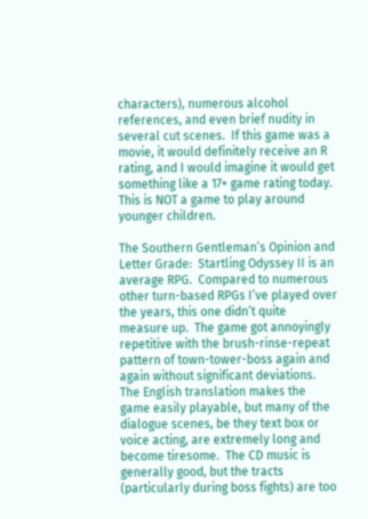characters), numerous alcohol references, and even brief nudity in several cut scenes.  If this game was a movie, it would definitely receive an R rating, and I would imagine it would get something like a 17+ game rating today.  This is NOT a game to play around younger children.

The Southern Gentleman’s Opinion and Letter Grade:  Startling Odyssey II is an average RPG.  Compared to numerous other turn-based RPGs I’ve played over the years, this one didn’t quite measure up.  The game got annoyingly repetitive with the brush-rinse-repeat pattern of town-tower-boss again and again without significant deviations.  The English translation makes the game easily playable, but many of the dialogue scenes, be they text box or voice acting, are extremely long and become tiresome.  The CD music is generally good, but the tracts (particularly during boss fights) are too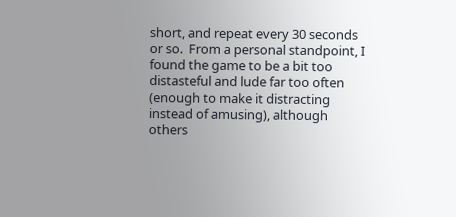short, and repeat every 30 seconds or so.  From a personal standpoint, I found the game to be a bit too distasteful and lude far too often (enough to make it distracting instead of amusing), although others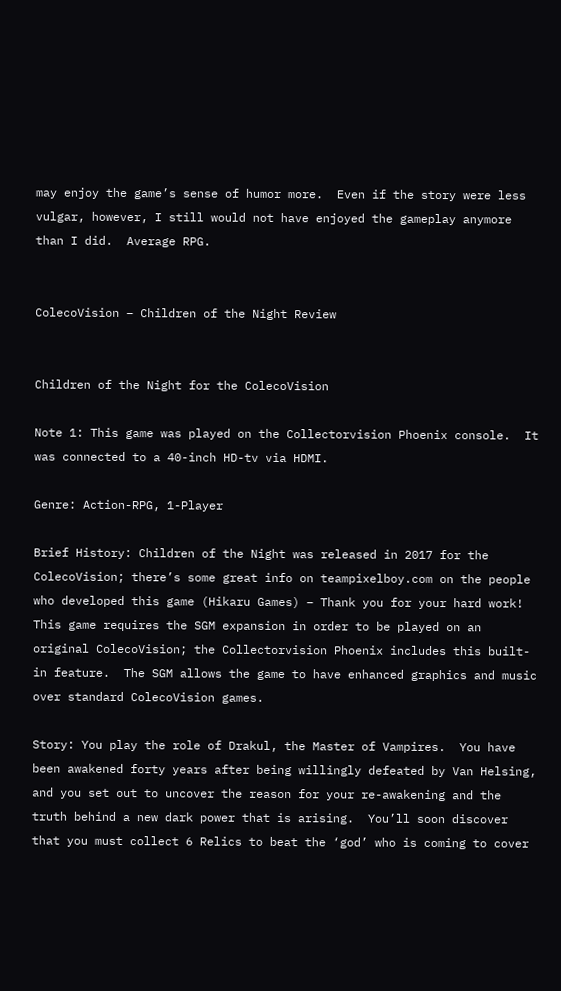may enjoy the game’s sense of humor more.  Even if the story were less vulgar, however, I still would not have enjoyed the gameplay anymore than I did.  Average RPG.


ColecoVision – Children of the Night Review


Children of the Night for the ColecoVision

Note 1: This game was played on the Collectorvision Phoenix console.  It was connected to a 40-inch HD-tv via HDMI.

Genre: Action-RPG, 1-Player

Brief History: Children of the Night was released in 2017 for the ColecoVision; there’s some great info on teampixelboy.com on the people who developed this game (Hikaru Games) – Thank you for your hard work!  This game requires the SGM expansion in order to be played on an original ColecoVision; the Collectorvision Phoenix includes this built-in feature.  The SGM allows the game to have enhanced graphics and music over standard ColecoVision games.

Story: You play the role of Drakul, the Master of Vampires.  You have been awakened forty years after being willingly defeated by Van Helsing, and you set out to uncover the reason for your re-awakening and the truth behind a new dark power that is arising.  You’ll soon discover that you must collect 6 Relics to beat the ‘god’ who is coming to cover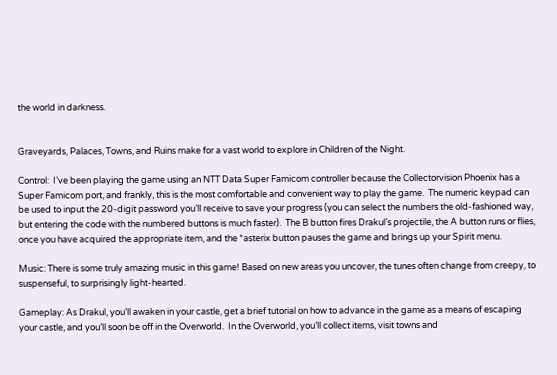the world in darkness.


Graveyards, Palaces, Towns, and Ruins make for a vast world to explore in Children of the Night.

Control:  I’ve been playing the game using an NTT Data Super Famicom controller because the Collectorvision Phoenix has a Super Famicom port, and frankly, this is the most comfortable and convenient way to play the game.  The numeric keypad can be used to input the 20-digit password you’ll receive to save your progress (you can select the numbers the old-fashioned way, but entering the code with the numbered buttons is much faster).  The B button fires Drakul’s projectile, the A button runs or flies, once you have acquired the appropriate item, and the *asterix button pauses the game and brings up your Spirit menu.

Music: There is some truly amazing music in this game! Based on new areas you uncover, the tunes often change from creepy, to suspenseful, to surprisingly light-hearted.

Gameplay: As Drakul, you’ll awaken in your castle, get a brief tutorial on how to advance in the game as a means of escaping your castle, and you’ll soon be off in the Overworld.  In the Overworld, you’ll collect items, visit towns and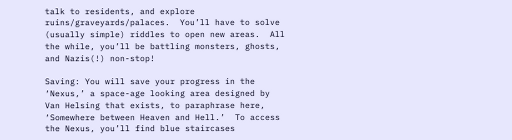talk to residents, and explore ruins/graveyards/palaces.  You’ll have to solve (usually simple) riddles to open new areas.  All the while, you’ll be battling monsters, ghosts, and Nazis(!) non-stop!

Saving: You will save your progress in the ‘Nexus,’ a space-age looking area designed by Van Helsing that exists, to paraphrase here, ‘Somewhere between Heaven and Hell.’  To access the Nexus, you’ll find blue staircases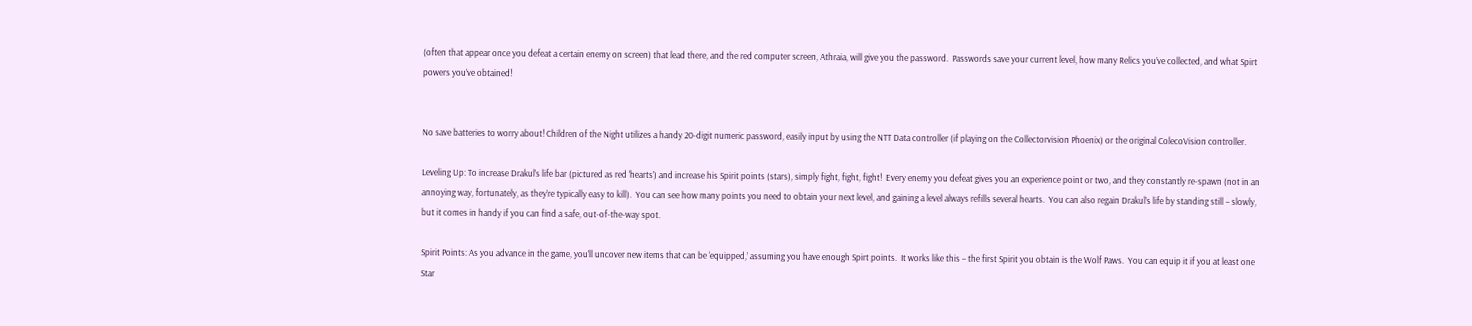(often that appear once you defeat a certain enemy on screen) that lead there, and the red computer screen, Athraia, will give you the password.  Passwords save your current level, how many Relics you’ve collected, and what Spirt powers you’ve obtained!


No save batteries to worry about! Children of the Night utilizes a handy 20-digit numeric password, easily input by using the NTT Data controller (if playing on the Collectorvision Phoenix) or the original ColecoVision controller.

Leveling Up: To increase Drakul’s life bar (pictured as red ‘hearts’) and increase his Spirit points (stars), simply fight, fight, fight!  Every enemy you defeat gives you an experience point or two, and they constantly re-spawn (not in an annoying way, fortunately, as they’re typically easy to kill).  You can see how many points you need to obtain your next level, and gaining a level always refills several hearts.  You can also regain Drakul’s life by standing still – slowly, but it comes in handy if you can find a safe, out-of-the-way spot.

Spirit Points: As you advance in the game, you’ll uncover new items that can be ‘equipped,’ assuming you have enough Spirt points.  It works like this – the first Spirit you obtain is the Wolf Paws.  You can equip it if you at least one Star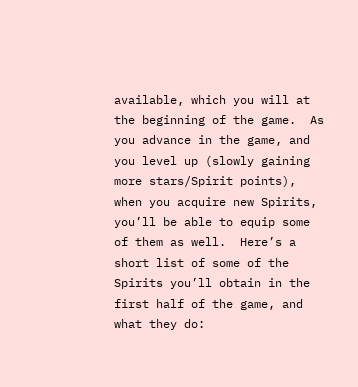available, which you will at the beginning of the game.  As you advance in the game, and you level up (slowly gaining more stars/Spirit points), when you acquire new Spirits, you’ll be able to equip some of them as well.  Here’s a short list of some of the Spirits you’ll obtain in the first half of the game, and what they do: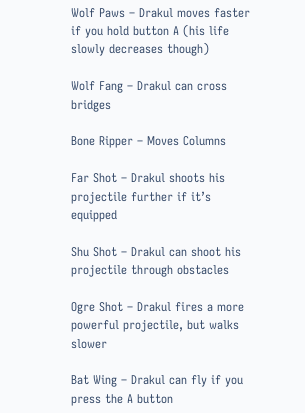Wolf Paws – Drakul moves faster if you hold button A (his life slowly decreases though)

Wolf Fang – Drakul can cross bridges

Bone Ripper – Moves Columns

Far Shot – Drakul shoots his projectile further if it’s equipped

Shu Shot – Drakul can shoot his projectile through obstacles

Ogre Shot – Drakul fires a more powerful projectile, but walks slower

Bat Wing – Drakul can fly if you press the A button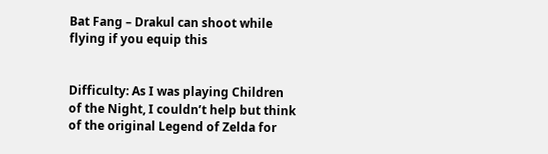Bat Fang – Drakul can shoot while flying if you equip this


Difficulty: As I was playing Children of the Night, I couldn’t help but think of the original Legend of Zelda for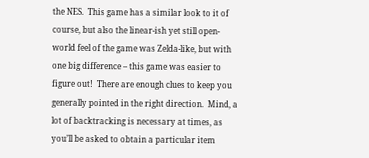the NES.  This game has a similar look to it of course, but also the linear-ish yet still open-world feel of the game was Zelda-like, but with one big difference – this game was easier to figure out!  There are enough clues to keep you generally pointed in the right direction.  Mind, a lot of backtracking is necessary at times, as you’ll be asked to obtain a particular item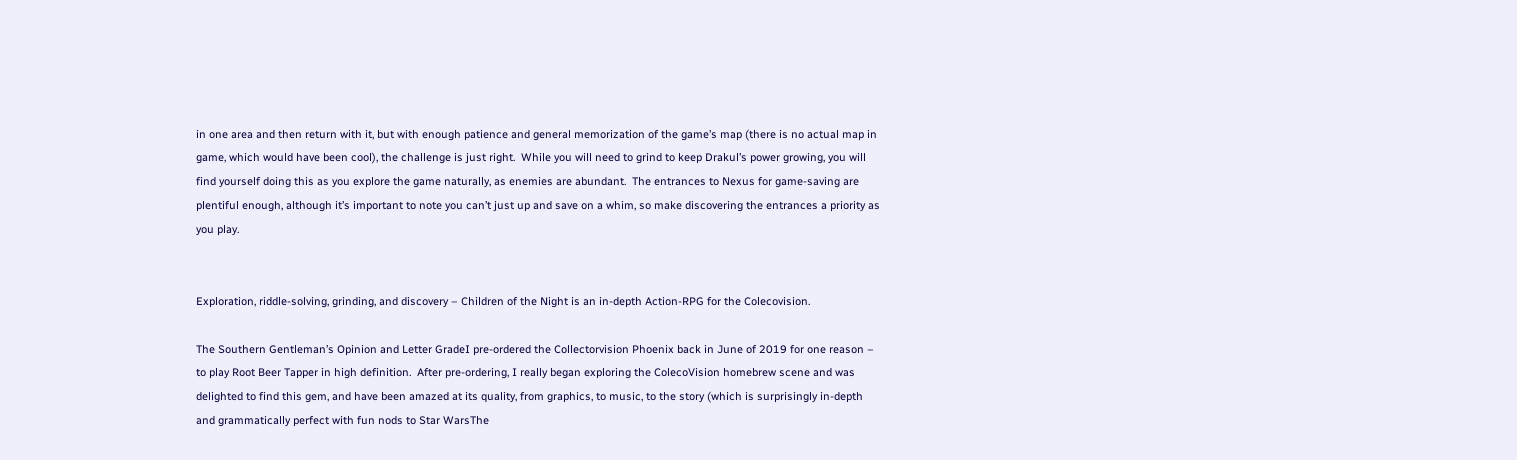in one area and then return with it, but with enough patience and general memorization of the game’s map (there is no actual map in game, which would have been cool), the challenge is just right.  While you will need to grind to keep Drakul’s power growing, you will find yourself doing this as you explore the game naturally, as enemies are abundant.  The entrances to Nexus for game-saving are plentiful enough, although it’s important to note you can’t just up and save on a whim, so make discovering the entrances a priority as you play.


Exploration, riddle-solving, grinding, and discovery – Children of the Night is an in-depth Action-RPG for the Colecovision.

The Southern Gentleman’s Opinion and Letter GradeI pre-ordered the Collectorvision Phoenix back in June of 2019 for one reason – to play Root Beer Tapper in high definition.  After pre-ordering, I really began exploring the ColecoVision homebrew scene and was delighted to find this gem, and have been amazed at its quality, from graphics, to music, to the story (which is surprisingly in-depth and grammatically perfect with fun nods to Star WarsThe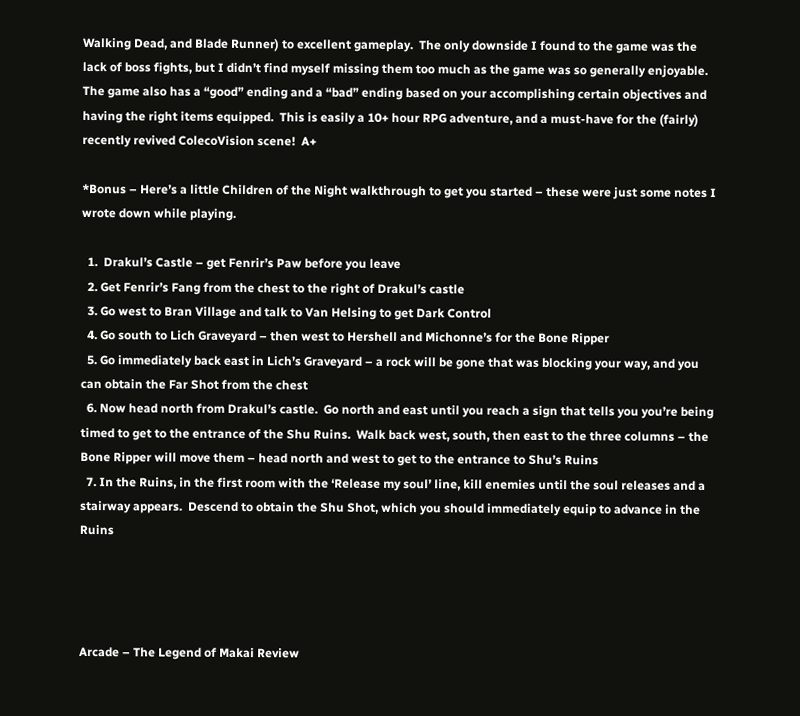Walking Dead, and Blade Runner) to excellent gameplay.  The only downside I found to the game was the lack of boss fights, but I didn’t find myself missing them too much as the game was so generally enjoyable.  The game also has a “good” ending and a “bad” ending based on your accomplishing certain objectives and having the right items equipped.  This is easily a 10+ hour RPG adventure, and a must-have for the (fairly) recently revived ColecoVision scene!  A+

*Bonus – Here’s a little Children of the Night walkthrough to get you started – these were just some notes I wrote down while playing.

  1.  Drakul’s Castle – get Fenrir’s Paw before you leave
  2. Get Fenrir’s Fang from the chest to the right of Drakul’s castle
  3. Go west to Bran Village and talk to Van Helsing to get Dark Control
  4. Go south to Lich Graveyard – then west to Hershell and Michonne’s for the Bone Ripper
  5. Go immediately back east in Lich’s Graveyard – a rock will be gone that was blocking your way, and you can obtain the Far Shot from the chest
  6. Now head north from Drakul’s castle.  Go north and east until you reach a sign that tells you you’re being timed to get to the entrance of the Shu Ruins.  Walk back west, south, then east to the three columns – the Bone Ripper will move them – head north and west to get to the entrance to Shu’s Ruins
  7. In the Ruins, in the first room with the ‘Release my soul’ line, kill enemies until the soul releases and a stairway appears.  Descend to obtain the Shu Shot, which you should immediately equip to advance in the Ruins




Arcade – The Legend of Makai Review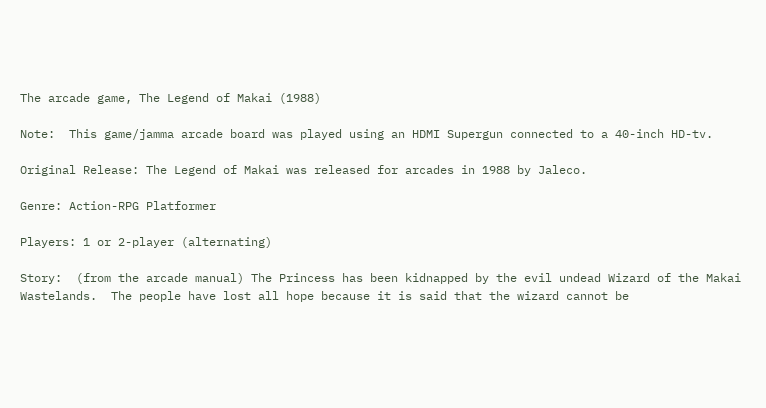The arcade game, The Legend of Makai (1988)

Note:  This game/jamma arcade board was played using an HDMI Supergun connected to a 40-inch HD-tv.

Original Release: The Legend of Makai was released for arcades in 1988 by Jaleco.

Genre: Action-RPG Platformer

Players: 1 or 2-player (alternating)

Story:  (from the arcade manual) The Princess has been kidnapped by the evil undead Wizard of the Makai Wastelands.  The people have lost all hope because it is said that the wizard cannot be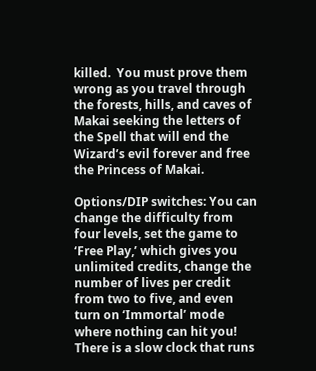killed.  You must prove them wrong as you travel through the forests, hills, and caves of Makai seeking the letters of the Spell that will end the Wizard’s evil forever and free the Princess of Makai.

Options/DIP switches: You can change the difficulty from four levels, set the game to ‘Free Play,’ which gives you unlimited credits, change the number of lives per credit from two to five, and even turn on ‘Immortal’ mode where nothing can hit you!  There is a slow clock that runs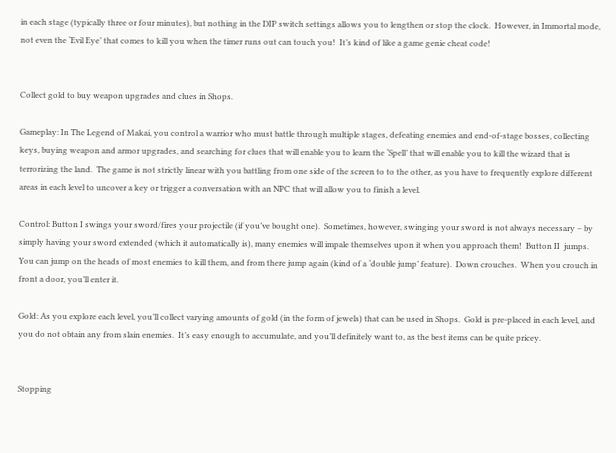in each stage (typically three or four minutes), but nothing in the DIP switch settings allows you to lengthen or stop the clock.  However, in Immortal mode, not even the ‘Evil Eye’ that comes to kill you when the timer runs out can touch you!  It’s kind of like a game genie cheat code!


Collect gold to buy weapon upgrades and clues in Shops.

Gameplay: In The Legend of Makai, you control a warrior who must battle through multiple stages, defeating enemies and end-of-stage bosses, collecting keys, buying weapon and armor upgrades, and searching for clues that will enable you to learn the ‘Spell’ that will enable you to kill the wizard that is terrorizing the land.  The game is not strictly linear with you battling from one side of the screen to to the other, as you have to frequently explore different areas in each level to uncover a key or trigger a conversation with an NPC that will allow you to finish a level.

Control: Button I swings your sword/fires your projectile (if you’ve bought one).  Sometimes, however, swinging your sword is not always necessary – by simply having your sword extended (which it automatically is), many enemies will impale themselves upon it when you approach them!  Button II  jumps.  You can jump on the heads of most enemies to kill them, and from there jump again (kind of a ‘double jump’ feature).  Down crouches.  When you crouch in front a door, you’ll enter it.

Gold: As you explore each level, you’ll collect varying amounts of gold (in the form of jewels) that can be used in Shops.  Gold is pre-placed in each level, and you do not obtain any from slain enemies.  It’s easy enough to accumulate, and you’ll definitely want to, as the best items can be quite pricey.


Stopping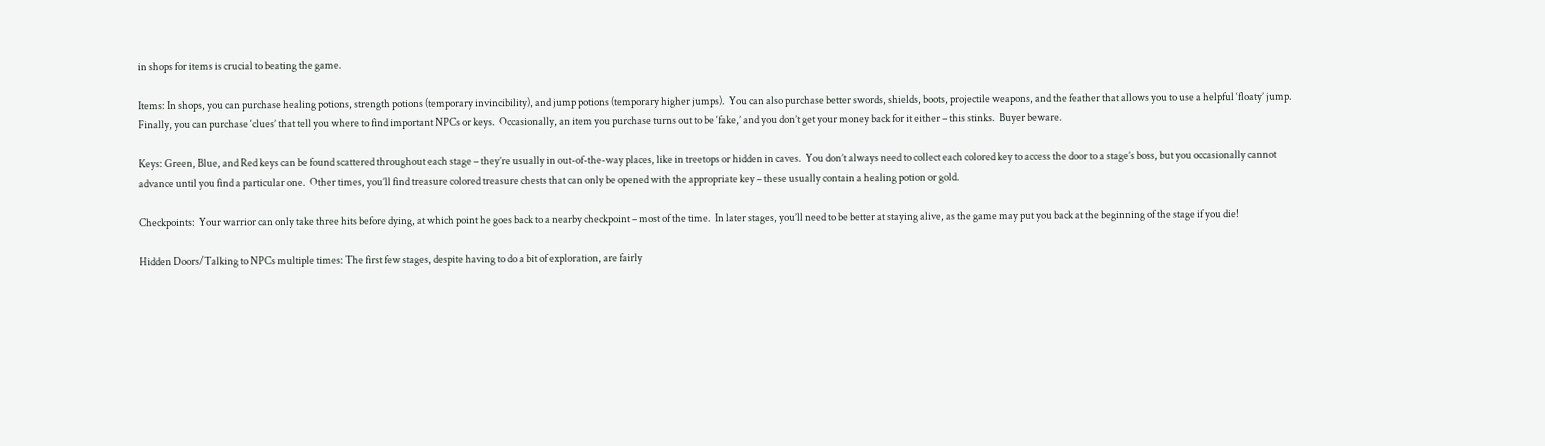in shops for items is crucial to beating the game.

Items: In shops, you can purchase healing potions, strength potions (temporary invincibility), and jump potions (temporary higher jumps).  You can also purchase better swords, shields, boots, projectile weapons, and the feather that allows you to use a helpful ‘floaty’ jump.  Finally, you can purchase ‘clues’ that tell you where to find important NPCs or keys.  Occasionally, an item you purchase turns out to be ‘fake,’ and you don’t get your money back for it either – this stinks.  Buyer beware.

Keys: Green, Blue, and Red keys can be found scattered throughout each stage – they’re usually in out-of-the-way places, like in treetops or hidden in caves.  You don’t always need to collect each colored key to access the door to a stage’s boss, but you occasionally cannot advance until you find a particular one.  Other times, you’ll find treasure colored treasure chests that can only be opened with the appropriate key – these usually contain a healing potion or gold.

Checkpoints:  Your warrior can only take three hits before dying, at which point he goes back to a nearby checkpoint – most of the time.  In later stages, you’ll need to be better at staying alive, as the game may put you back at the beginning of the stage if you die!

Hidden Doors/Talking to NPCs multiple times: The first few stages, despite having to do a bit of exploration, are fairly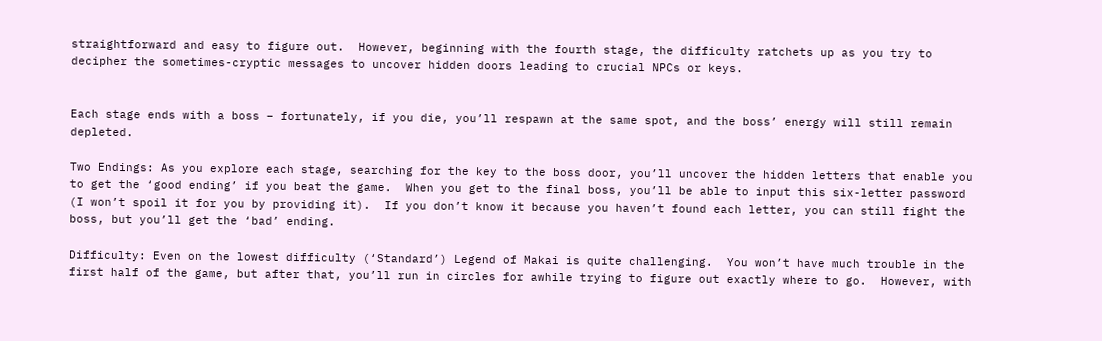straightforward and easy to figure out.  However, beginning with the fourth stage, the difficulty ratchets up as you try to decipher the sometimes-cryptic messages to uncover hidden doors leading to crucial NPCs or keys.


Each stage ends with a boss – fortunately, if you die, you’ll respawn at the same spot, and the boss’ energy will still remain depleted.

Two Endings: As you explore each stage, searching for the key to the boss door, you’ll uncover the hidden letters that enable you to get the ‘good ending’ if you beat the game.  When you get to the final boss, you’ll be able to input this six-letter password (I won’t spoil it for you by providing it).  If you don’t know it because you haven’t found each letter, you can still fight the boss, but you’ll get the ‘bad’ ending.

Difficulty: Even on the lowest difficulty (‘Standard’) Legend of Makai is quite challenging.  You won’t have much trouble in the first half of the game, but after that, you’ll run in circles for awhile trying to figure out exactly where to go.  However, with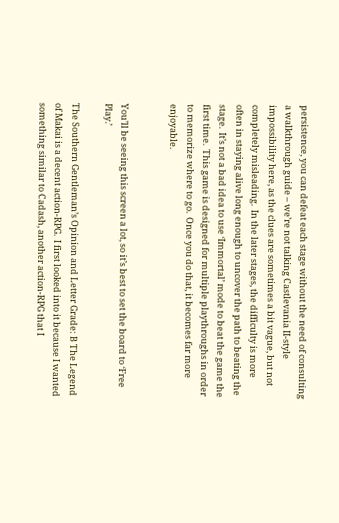persistence, you can defeat each stage without the need of consulting a walkthrough guide – we’re not talking Castlevania II-style impossibility here, as the clues are sometimes a bit vague, but not completely misleading.  In the later stages, the difficulty is more often in staying alive long enough to uncover the path to beating the stage.  It’s not a bad idea to use ‘Immortal’ mode to beat the game the first time.  This game is designed for multiple playthroughs in order to memorize where to go.  Once you do that, it becomes far more enjoyable.


You’ll be seeing this screen a lot, so it’s best to set the board to ‘Free Play.’

The Southern Gentleman’s Opinion and Letter Grade: B The Legend of Makai is a decent action-RPG.  I first looked into it because I wanted something similar to Cadash, another action-RPG that I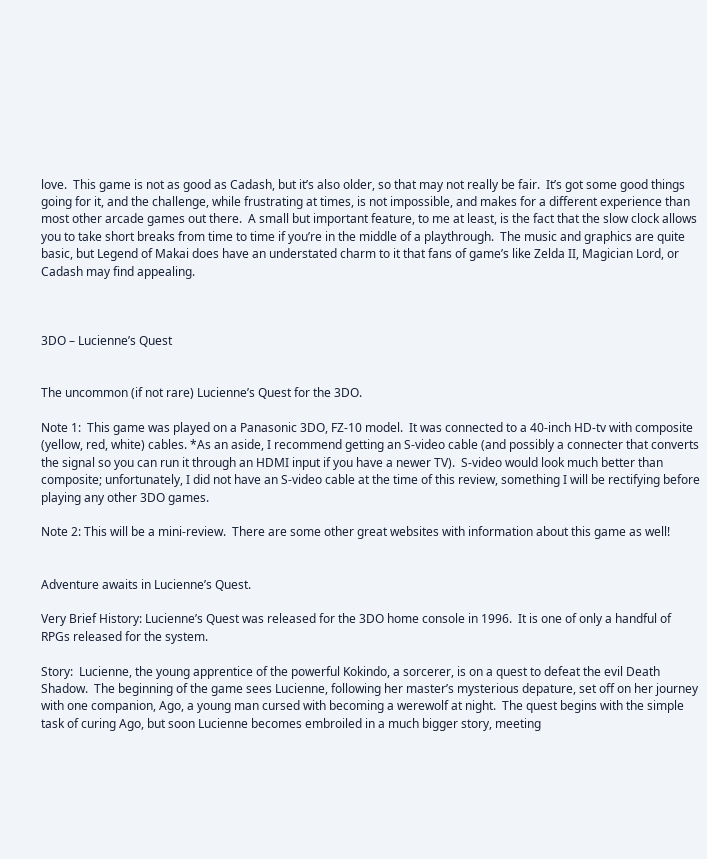love.  This game is not as good as Cadash, but it’s also older, so that may not really be fair.  It’s got some good things going for it, and the challenge, while frustrating at times, is not impossible, and makes for a different experience than most other arcade games out there.  A small but important feature, to me at least, is the fact that the slow clock allows you to take short breaks from time to time if you’re in the middle of a playthrough.  The music and graphics are quite basic, but Legend of Makai does have an understated charm to it that fans of game’s like Zelda II, Magician Lord, or Cadash may find appealing.



3DO – Lucienne’s Quest


The uncommon (if not rare) Lucienne’s Quest for the 3DO.

Note 1:  This game was played on a Panasonic 3DO, FZ-10 model.  It was connected to a 40-inch HD-tv with composite (yellow, red, white) cables. *As an aside, I recommend getting an S-video cable (and possibly a connecter that converts the signal so you can run it through an HDMI input if you have a newer TV).  S-video would look much better than composite; unfortunately, I did not have an S-video cable at the time of this review, something I will be rectifying before playing any other 3DO games.

Note 2: This will be a mini-review.  There are some other great websites with information about this game as well!


Adventure awaits in Lucienne’s Quest.

Very Brief History: Lucienne’s Quest was released for the 3DO home console in 1996.  It is one of only a handful of RPGs released for the system.

Story:  Lucienne, the young apprentice of the powerful Kokindo, a sorcerer, is on a quest to defeat the evil Death Shadow.  The beginning of the game sees Lucienne, following her master’s mysterious depature, set off on her journey with one companion, Ago, a young man cursed with becoming a werewolf at night.  The quest begins with the simple task of curing Ago, but soon Lucienne becomes embroiled in a much bigger story, meeting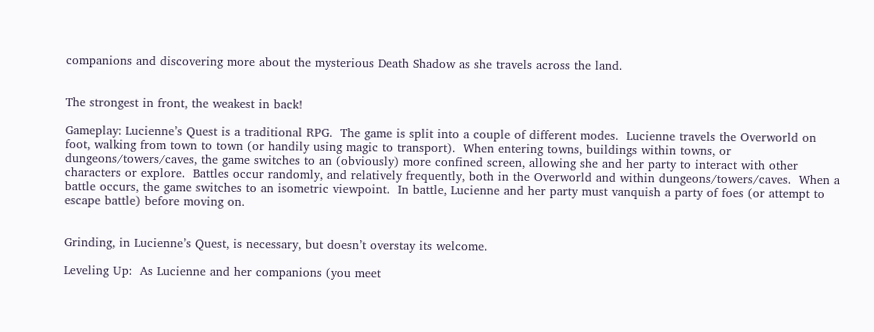companions and discovering more about the mysterious Death Shadow as she travels across the land.


The strongest in front, the weakest in back!

Gameplay: Lucienne’s Quest is a traditional RPG.  The game is split into a couple of different modes.  Lucienne travels the Overworld on foot, walking from town to town (or handily using magic to transport).  When entering towns, buildings within towns, or dungeons/towers/caves, the game switches to an (obviously) more confined screen, allowing she and her party to interact with other characters or explore.  Battles occur randomly, and relatively frequently, both in the Overworld and within dungeons/towers/caves.  When a battle occurs, the game switches to an isometric viewpoint.  In battle, Lucienne and her party must vanquish a party of foes (or attempt to escape battle) before moving on.


Grinding, in Lucienne’s Quest, is necessary, but doesn’t overstay its welcome.

Leveling Up:  As Lucienne and her companions (you meet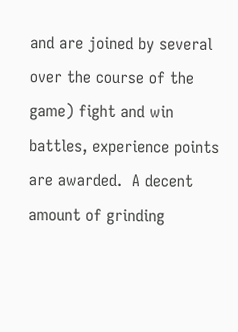and are joined by several over the course of the game) fight and win battles, experience points are awarded.  A decent amount of grinding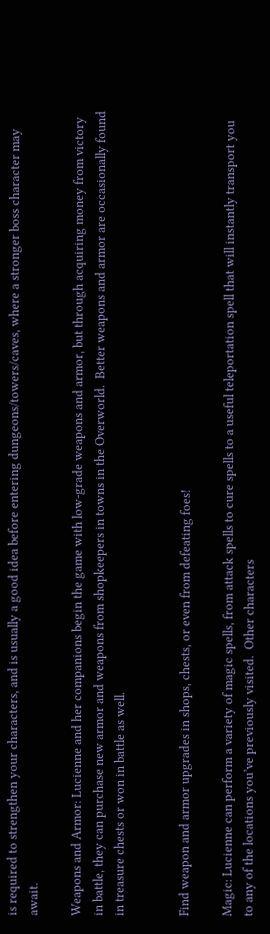is required to strengthen your characters, and is usually a good idea before entering dungeons/towers/caves, where a stronger boss character may await.

Weapons and Armor: Lucienne and her companions begin the game with low-grade weapons and armor, but through acquiring money from victory in battle, they can purchase new armor and weapons from shopkeepers in towns in the Overworld.  Better weapons and armor are occasionally found in treasure chests or won in battle as well.


Find weapon and armor upgrades in shops, chests, or even from defeating foes!

Magic: Lucienne can perform a variety of magic spells, from attack spells to cure spells to a useful teleportation spell that will instantly transport you to any of the locations you’ve previously visited.  Other characters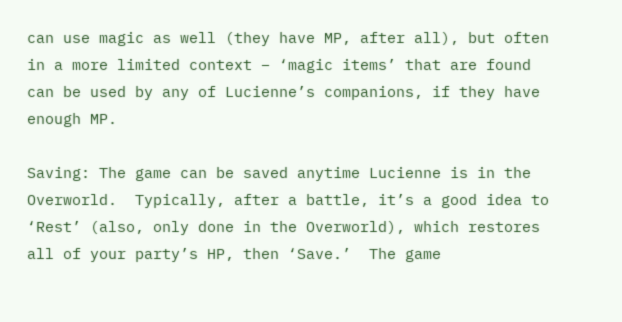can use magic as well (they have MP, after all), but often in a more limited context – ‘magic items’ that are found can be used by any of Lucienne’s companions, if they have enough MP.

Saving: The game can be saved anytime Lucienne is in the Overworld.  Typically, after a battle, it’s a good idea to ‘Rest’ (also, only done in the Overworld), which restores all of your party’s HP, then ‘Save.’  The game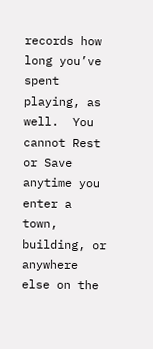records how long you’ve spent playing, as well.  You cannot Rest or Save anytime you enter a town, building, or anywhere else on the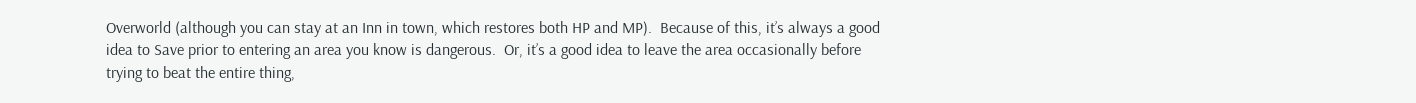Overworld (although you can stay at an Inn in town, which restores both HP and MP).  Because of this, it’s always a good idea to Save prior to entering an area you know is dangerous.  Or, it’s a good idea to leave the area occasionally before trying to beat the entire thing,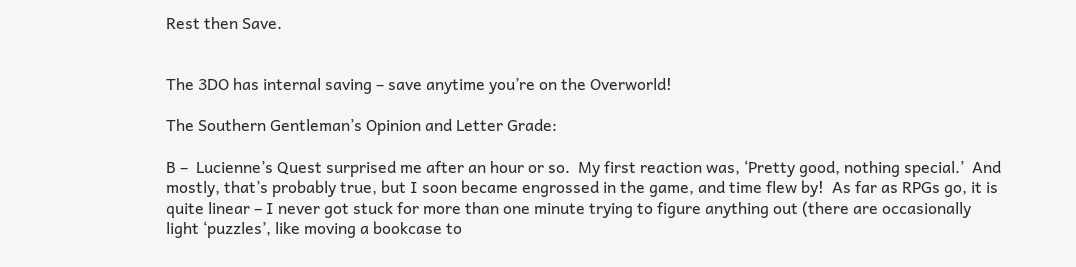Rest then Save.


The 3DO has internal saving – save anytime you’re on the Overworld!

The Southern Gentleman’s Opinion and Letter Grade:

B –  Lucienne’s Quest surprised me after an hour or so.  My first reaction was, ‘Pretty good, nothing special.’  And mostly, that’s probably true, but I soon became engrossed in the game, and time flew by!  As far as RPGs go, it is quite linear – I never got stuck for more than one minute trying to figure anything out (there are occasionally light ‘puzzles’, like moving a bookcase to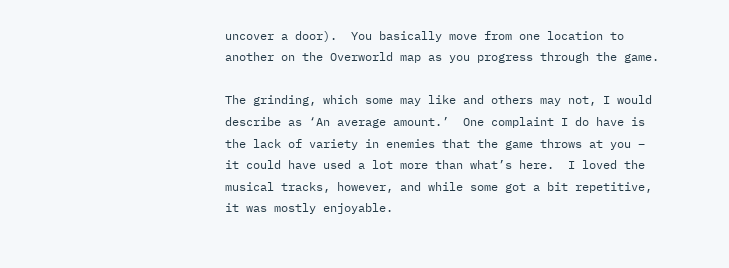uncover a door).  You basically move from one location to another on the Overworld map as you progress through the game.

The grinding, which some may like and others may not, I would describe as ‘An average amount.’  One complaint I do have is the lack of variety in enemies that the game throws at you – it could have used a lot more than what’s here.  I loved the musical tracks, however, and while some got a bit repetitive, it was mostly enjoyable.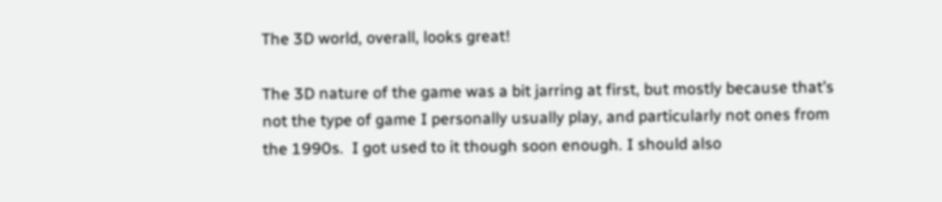The 3D world, overall, looks great!

The 3D nature of the game was a bit jarring at first, but mostly because that’s not the type of game I personally usually play, and particularly not ones from the 1990s.  I got used to it though soon enough. I should also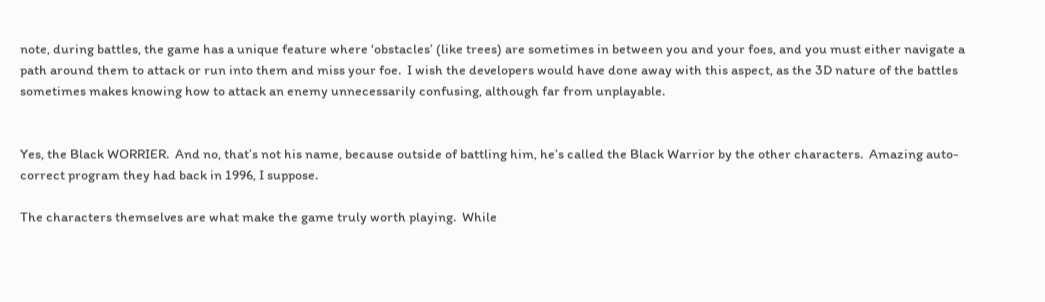note, during battles, the game has a unique feature where ‘obstacles’ (like trees) are sometimes in between you and your foes, and you must either navigate a path around them to attack or run into them and miss your foe.  I wish the developers would have done away with this aspect, as the 3D nature of the battles sometimes makes knowing how to attack an enemy unnecessarily confusing, although far from unplayable.


Yes, the Black WORRIER.  And no, that’s not his name, because outside of battling him, he’s called the Black Warrior by the other characters.  Amazing auto-correct program they had back in 1996, I suppose.

The characters themselves are what make the game truly worth playing.  While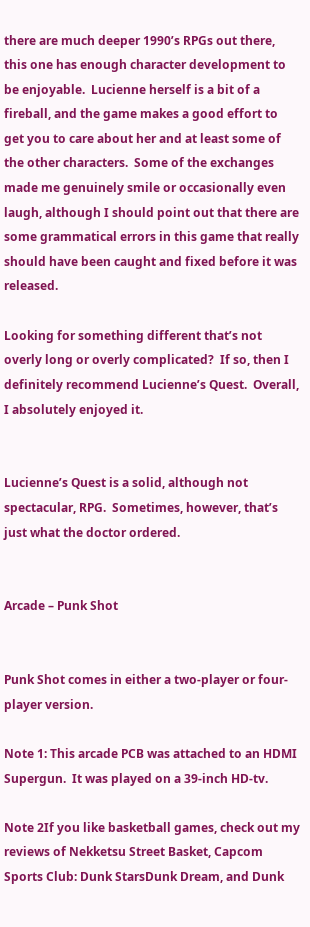there are much deeper 1990’s RPGs out there, this one has enough character development to be enjoyable.  Lucienne herself is a bit of a fireball, and the game makes a good effort to get you to care about her and at least some of the other characters.  Some of the exchanges made me genuinely smile or occasionally even laugh, although I should point out that there are some grammatical errors in this game that really should have been caught and fixed before it was released.

Looking for something different that’s not overly long or overly complicated?  If so, then I definitely recommend Lucienne’s Quest.  Overall, I absolutely enjoyed it.


Lucienne’s Quest is a solid, although not spectacular, RPG.  Sometimes, however, that’s just what the doctor ordered.


Arcade – Punk Shot


Punk Shot comes in either a two-player or four-player version.

Note 1: This arcade PCB was attached to an HDMI Supergun.  It was played on a 39-inch HD-tv.

Note 2If you like basketball games, check out my reviews of Nekketsu Street Basket, Capcom Sports Club: Dunk StarsDunk Dream, and Dunk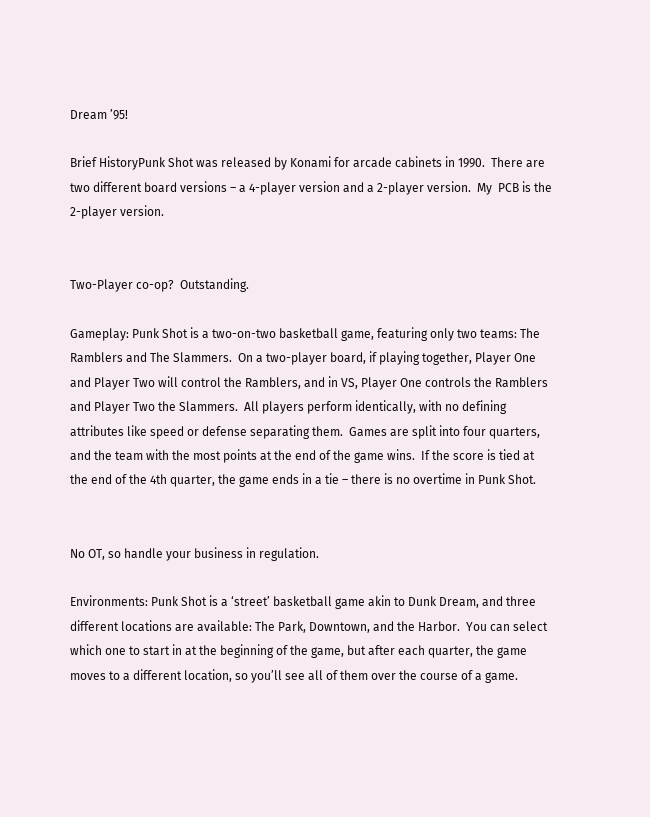Dream ’95!

Brief HistoryPunk Shot was released by Konami for arcade cabinets in 1990.  There are two different board versions – a 4-player version and a 2-player version.  My  PCB is the 2-player version.


Two-Player co-op?  Outstanding.

Gameplay: Punk Shot is a two-on-two basketball game, featuring only two teams: The Ramblers and The Slammers.  On a two-player board, if playing together, Player One and Player Two will control the Ramblers, and in VS, Player One controls the Ramblers and Player Two the Slammers.  All players perform identically, with no defining attributes like speed or defense separating them.  Games are split into four quarters, and the team with the most points at the end of the game wins.  If the score is tied at the end of the 4th quarter, the game ends in a tie – there is no overtime in Punk Shot.


No OT, so handle your business in regulation.

Environments: Punk Shot is a ‘street’ basketball game akin to Dunk Dream, and three different locations are available: The Park, Downtown, and the Harbor.  You can select which one to start in at the beginning of the game, but after each quarter, the game moves to a different location, so you’ll see all of them over the course of a game.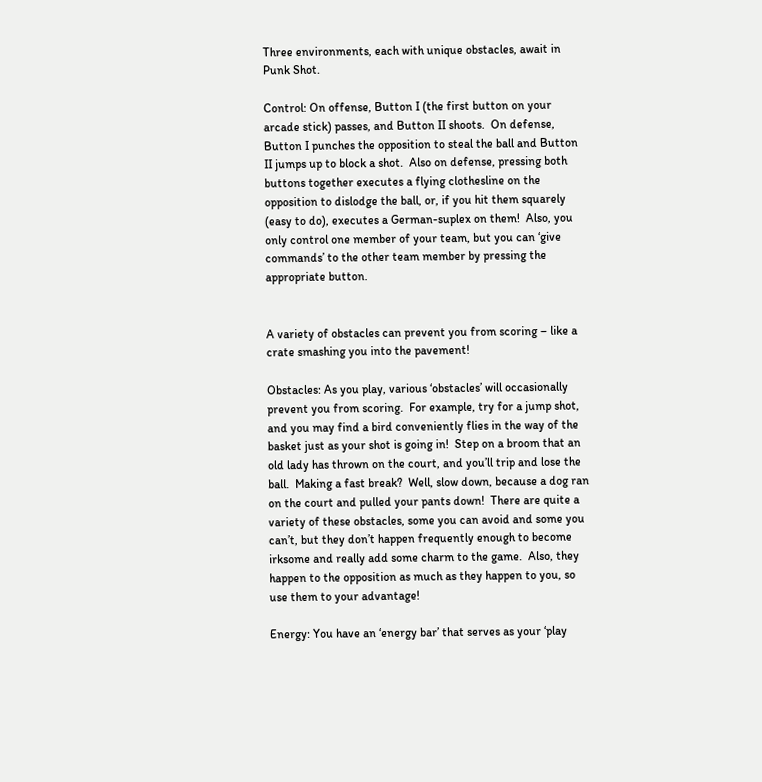Three environments, each with unique obstacles, await in Punk Shot.

Control: On offense, Button I (the first button on your arcade stick) passes, and Button II shoots.  On defense, Button I punches the opposition to steal the ball and Button II jumps up to block a shot.  Also on defense, pressing both buttons together executes a flying clothesline on the opposition to dislodge the ball, or, if you hit them squarely (easy to do), executes a German-suplex on them!  Also, you only control one member of your team, but you can ‘give commands’ to the other team member by pressing the appropriate button.


A variety of obstacles can prevent you from scoring – like a crate smashing you into the pavement!

Obstacles: As you play, various ‘obstacles’ will occasionally prevent you from scoring.  For example, try for a jump shot, and you may find a bird conveniently flies in the way of the basket just as your shot is going in!  Step on a broom that an old lady has thrown on the court, and you’ll trip and lose the ball.  Making a fast break?  Well, slow down, because a dog ran on the court and pulled your pants down!  There are quite a variety of these obstacles, some you can avoid and some you can’t, but they don’t happen frequently enough to become irksome and really add some charm to the game.  Also, they happen to the opposition as much as they happen to you, so use them to your advantage!

Energy: You have an ‘energy bar’ that serves as your ‘play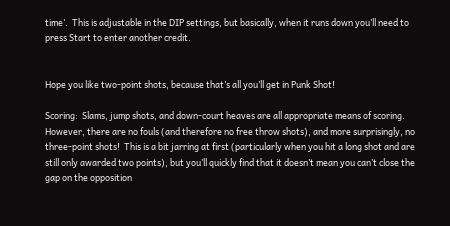time’.  This is adjustable in the DIP settings, but basically, when it runs down you’ll need to press Start to enter another credit.


Hope you like two-point shots, because that’s all you’ll get in Punk Shot!

Scoring:  Slams, jump shots, and down-court heaves are all appropriate means of scoring.  However, there are no fouls (and therefore no free throw shots), and more surprisingly, no three-point shots!  This is a bit jarring at first (particularly when you hit a long shot and are still only awarded two points), but you’ll quickly find that it doesn’t mean you can’t close the gap on the opposition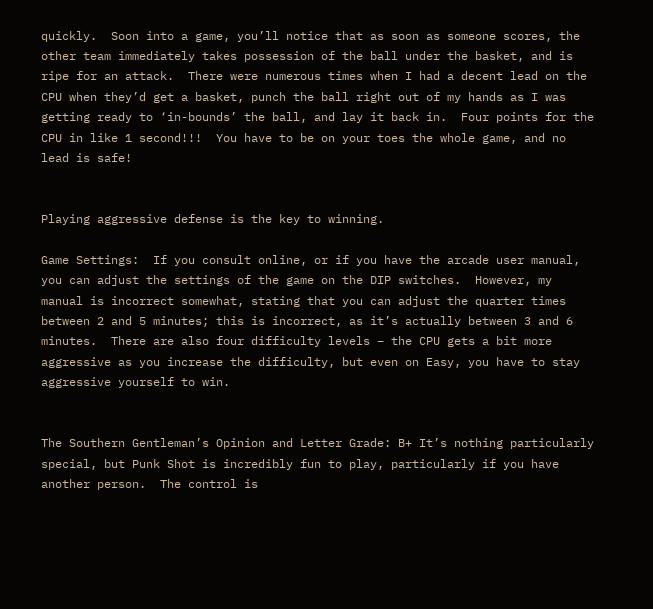quickly.  Soon into a game, you’ll notice that as soon as someone scores, the other team immediately takes possession of the ball under the basket, and is ripe for an attack.  There were numerous times when I had a decent lead on the CPU when they’d get a basket, punch the ball right out of my hands as I was getting ready to ‘in-bounds’ the ball, and lay it back in.  Four points for the CPU in like 1 second!!!  You have to be on your toes the whole game, and no lead is safe!


Playing aggressive defense is the key to winning.

Game Settings:  If you consult online, or if you have the arcade user manual, you can adjust the settings of the game on the DIP switches.  However, my manual is incorrect somewhat, stating that you can adjust the quarter times between 2 and 5 minutes; this is incorrect, as it’s actually between 3 and 6 minutes.  There are also four difficulty levels – the CPU gets a bit more aggressive as you increase the difficulty, but even on Easy, you have to stay aggressive yourself to win.


The Southern Gentleman’s Opinion and Letter Grade: B+ It’s nothing particularly special, but Punk Shot is incredibly fun to play, particularly if you have another person.  The control is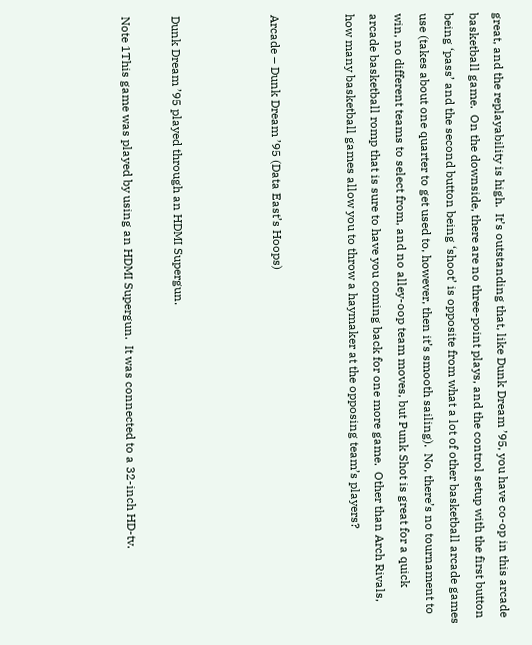great, and the replayability is high.  It’s outstanding that, like Dunk Dream ’95, you have co-op in this arcade basketball game.  On the downside, there are no three-point plays, and the control setup with the first button being ‘pass’ and the second button being ‘shoot’ is opposite from what a lot of other basketball arcade games use (takes about one quarter to get used to, however, then it’s smooth sailing).  No, there’s no tournament to win, no different teams to select from, and no alley-oop team moves, but Punk Shot is great for a quick arcade basketball romp that is sure to have you coming back for one more game.  Other than Arch Rivals, how many basketball games allow you to throw a haymaker at the opposing team’s players?


Arcade – Dunk Dream ’95 (Data East’s Hoops)



Dunk Dream ’95 played through an HDMI Supergun.

Note 1This game was played by using an HDMI Supergun.  It was connected to a 32-inch HD-tv.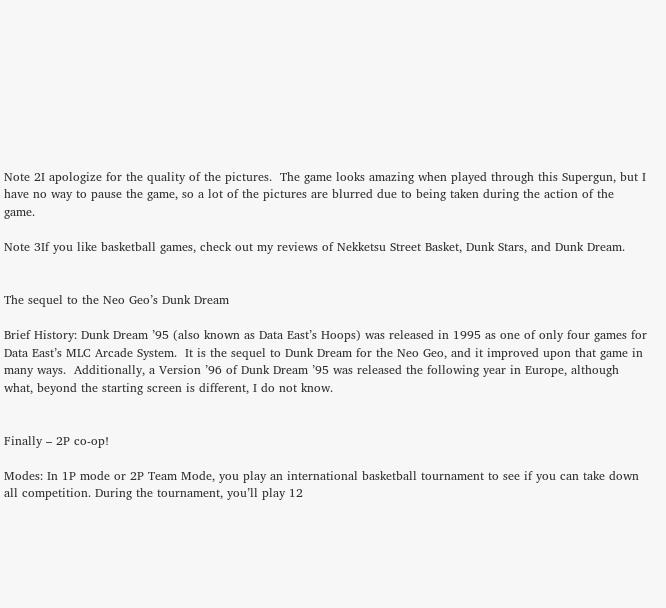Note 2I apologize for the quality of the pictures.  The game looks amazing when played through this Supergun, but I have no way to pause the game, so a lot of the pictures are blurred due to being taken during the action of the game.

Note 3If you like basketball games, check out my reviews of Nekketsu Street Basket, Dunk Stars, and Dunk Dream.


The sequel to the Neo Geo’s Dunk Dream

Brief History: Dunk Dream ’95 (also known as Data East’s Hoops) was released in 1995 as one of only four games for Data East’s MLC Arcade System.  It is the sequel to Dunk Dream for the Neo Geo, and it improved upon that game in many ways.  Additionally, a Version ’96 of Dunk Dream ’95 was released the following year in Europe, although what, beyond the starting screen is different, I do not know.


Finally – 2P co-op!

Modes: In 1P mode or 2P Team Mode, you play an international basketball tournament to see if you can take down all competition. During the tournament, you’ll play 12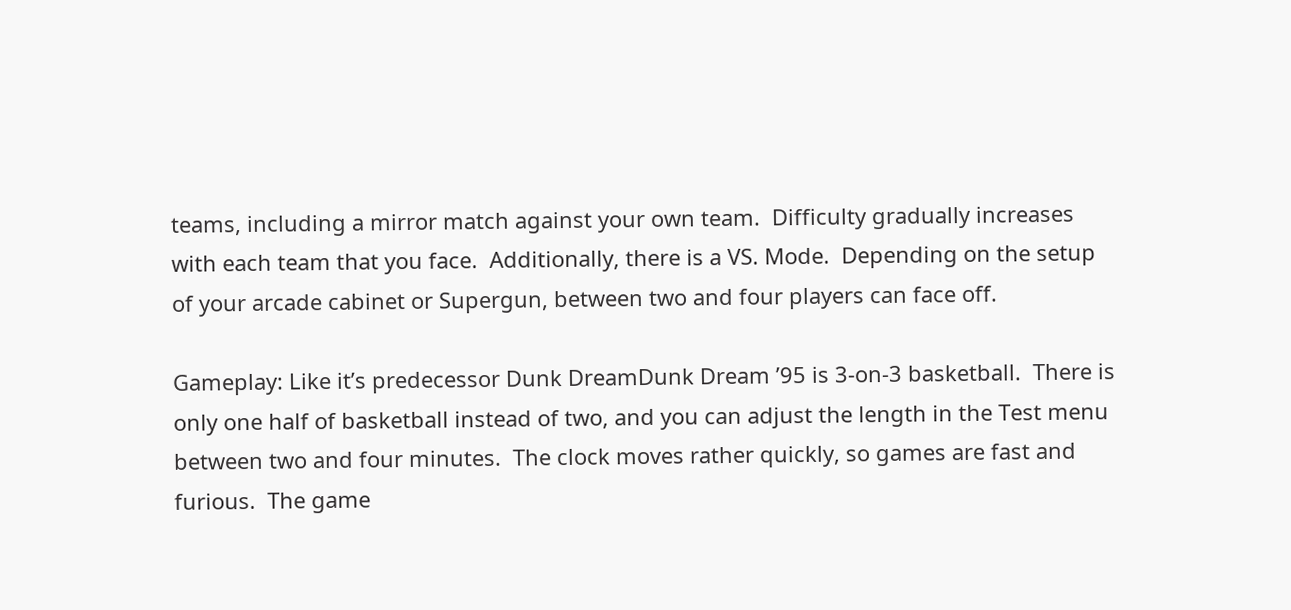teams, including a mirror match against your own team.  Difficulty gradually increases with each team that you face.  Additionally, there is a VS. Mode.  Depending on the setup of your arcade cabinet or Supergun, between two and four players can face off.

Gameplay: Like it’s predecessor Dunk DreamDunk Dream ’95 is 3-on-3 basketball.  There is only one half of basketball instead of two, and you can adjust the length in the Test menu between two and four minutes.  The clock moves rather quickly, so games are fast and furious.  The game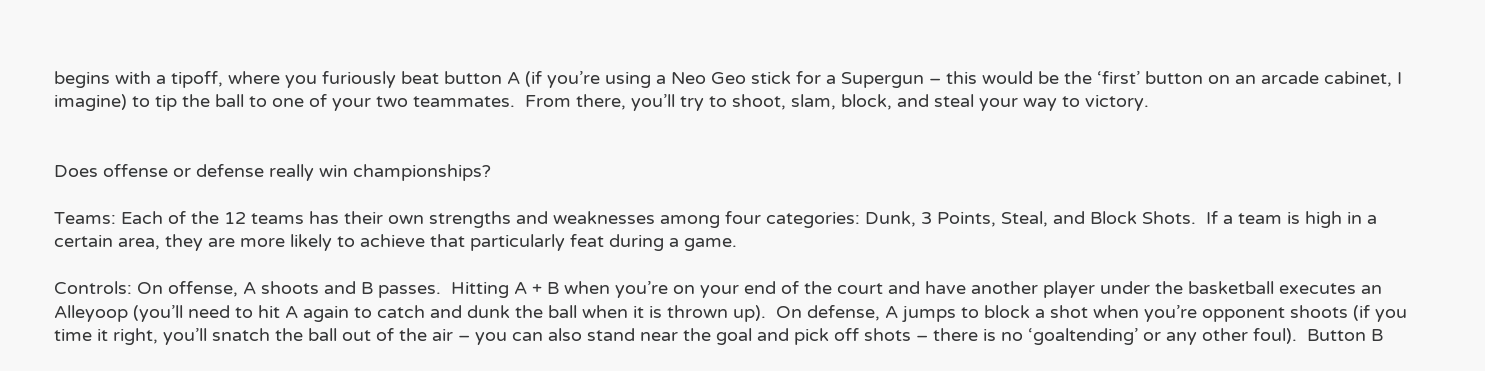begins with a tipoff, where you furiously beat button A (if you’re using a Neo Geo stick for a Supergun – this would be the ‘first’ button on an arcade cabinet, I imagine) to tip the ball to one of your two teammates.  From there, you’ll try to shoot, slam, block, and steal your way to victory.


Does offense or defense really win championships?

Teams: Each of the 12 teams has their own strengths and weaknesses among four categories: Dunk, 3 Points, Steal, and Block Shots.  If a team is high in a certain area, they are more likely to achieve that particularly feat during a game.

Controls: On offense, A shoots and B passes.  Hitting A + B when you’re on your end of the court and have another player under the basketball executes an Alleyoop (you’ll need to hit A again to catch and dunk the ball when it is thrown up).  On defense, A jumps to block a shot when you’re opponent shoots (if you time it right, you’ll snatch the ball out of the air – you can also stand near the goal and pick off shots – there is no ‘goaltending’ or any other foul).  Button B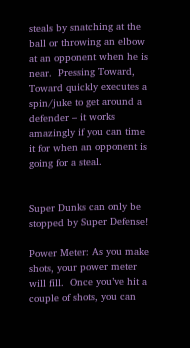steals by snatching at the ball or throwing an elbow at an opponent when he is near.  Pressing Toward, Toward quickly executes a spin/juke to get around a defender – it works amazingly if you can time it for when an opponent is going for a steal.


Super Dunks can only be stopped by Super Defense!

Power Meter: As you make shots, your power meter will fill.  Once you’ve hit a couple of shots, you can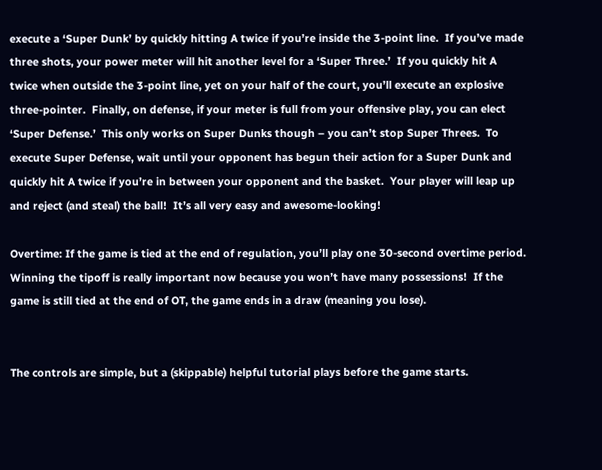execute a ‘Super Dunk’ by quickly hitting A twice if you’re inside the 3-point line.  If you’ve made three shots, your power meter will hit another level for a ‘Super Three.’  If you quickly hit A twice when outside the 3-point line, yet on your half of the court, you’ll execute an explosive three-pointer.  Finally, on defense, if your meter is full from your offensive play, you can elect ‘Super Defense.’  This only works on Super Dunks though – you can’t stop Super Threes.  To execute Super Defense, wait until your opponent has begun their action for a Super Dunk and quickly hit A twice if you’re in between your opponent and the basket.  Your player will leap up and reject (and steal) the ball!  It’s all very easy and awesome-looking!

Overtime: If the game is tied at the end of regulation, you’ll play one 30-second overtime period.  Winning the tipoff is really important now because you won’t have many possessions!  If the game is still tied at the end of OT, the game ends in a draw (meaning you lose).


The controls are simple, but a (skippable) helpful tutorial plays before the game starts.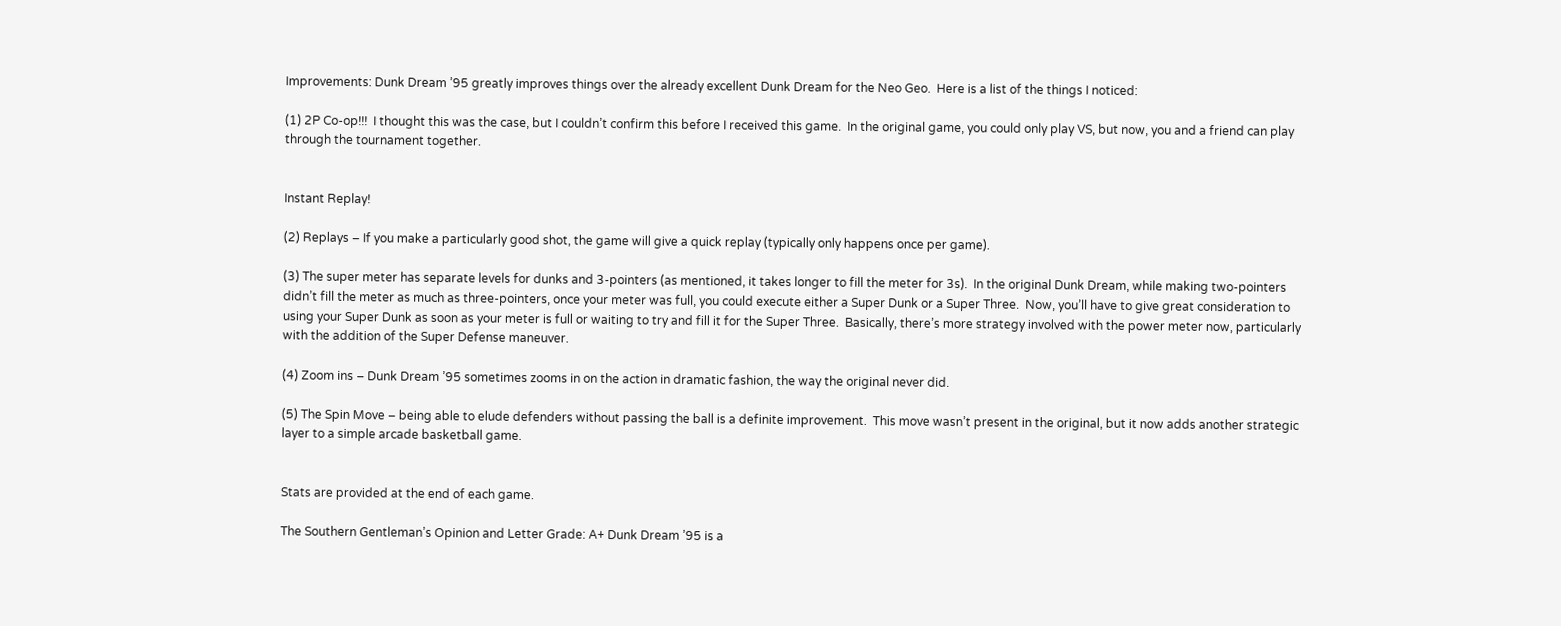Improvements: Dunk Dream ’95 greatly improves things over the already excellent Dunk Dream for the Neo Geo.  Here is a list of the things I noticed:

(1) 2P Co-op!!!  I thought this was the case, but I couldn’t confirm this before I received this game.  In the original game, you could only play VS, but now, you and a friend can play through the tournament together.


Instant Replay!

(2) Replays – If you make a particularly good shot, the game will give a quick replay (typically only happens once per game).

(3) The super meter has separate levels for dunks and 3-pointers (as mentioned, it takes longer to fill the meter for 3s).  In the original Dunk Dream, while making two-pointers didn’t fill the meter as much as three-pointers, once your meter was full, you could execute either a Super Dunk or a Super Three.  Now, you’ll have to give great consideration to using your Super Dunk as soon as your meter is full or waiting to try and fill it for the Super Three.  Basically, there’s more strategy involved with the power meter now, particularly with the addition of the Super Defense maneuver.

(4) Zoom ins – Dunk Dream ’95 sometimes zooms in on the action in dramatic fashion, the way the original never did.

(5) The Spin Move – being able to elude defenders without passing the ball is a definite improvement.  This move wasn’t present in the original, but it now adds another strategic layer to a simple arcade basketball game.


Stats are provided at the end of each game.

The Southern Gentleman’s Opinion and Letter Grade: A+ Dunk Dream ’95 is a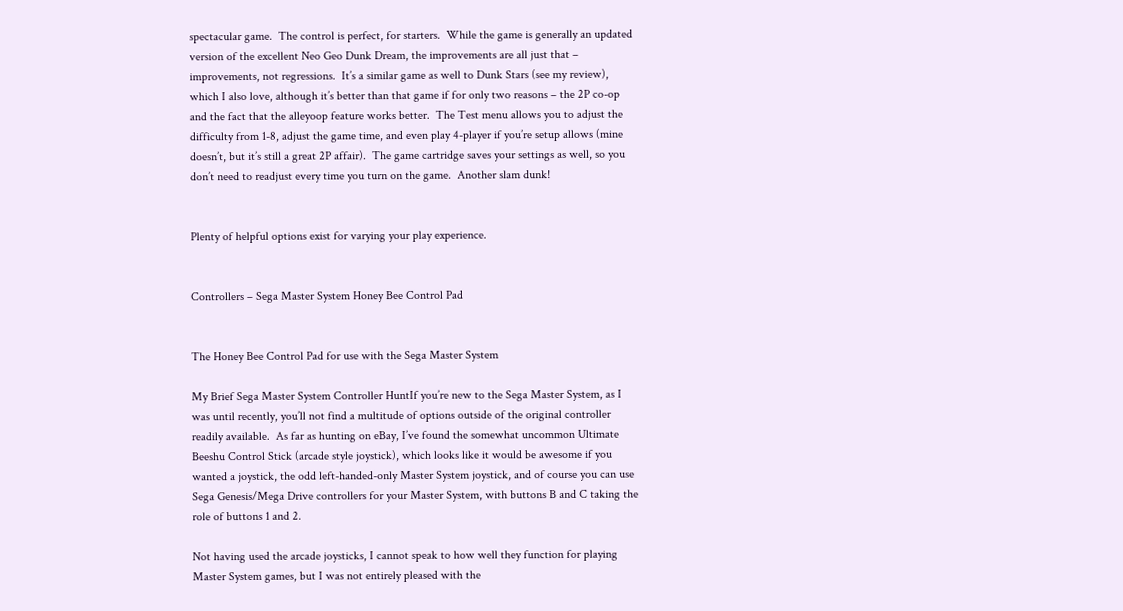spectacular game.  The control is perfect, for starters.  While the game is generally an updated version of the excellent Neo Geo Dunk Dream, the improvements are all just that – improvements, not regressions.  It’s a similar game as well to Dunk Stars (see my review), which I also love, although it’s better than that game if for only two reasons – the 2P co-op and the fact that the alleyoop feature works better.  The Test menu allows you to adjust the difficulty from 1-8, adjust the game time, and even play 4-player if you’re setup allows (mine doesn’t, but it’s still a great 2P affair).  The game cartridge saves your settings as well, so you don’t need to readjust every time you turn on the game.  Another slam dunk!


Plenty of helpful options exist for varying your play experience.


Controllers – Sega Master System Honey Bee Control Pad


The Honey Bee Control Pad for use with the Sega Master System

My Brief Sega Master System Controller HuntIf you’re new to the Sega Master System, as I was until recently, you’ll not find a multitude of options outside of the original controller readily available.  As far as hunting on eBay, I’ve found the somewhat uncommon Ultimate Beeshu Control Stick (arcade style joystick), which looks like it would be awesome if you wanted a joystick, the odd left-handed-only Master System joystick, and of course you can use Sega Genesis/Mega Drive controllers for your Master System, with buttons B and C taking the role of buttons 1 and 2.

Not having used the arcade joysticks, I cannot speak to how well they function for playing Master System games, but I was not entirely pleased with the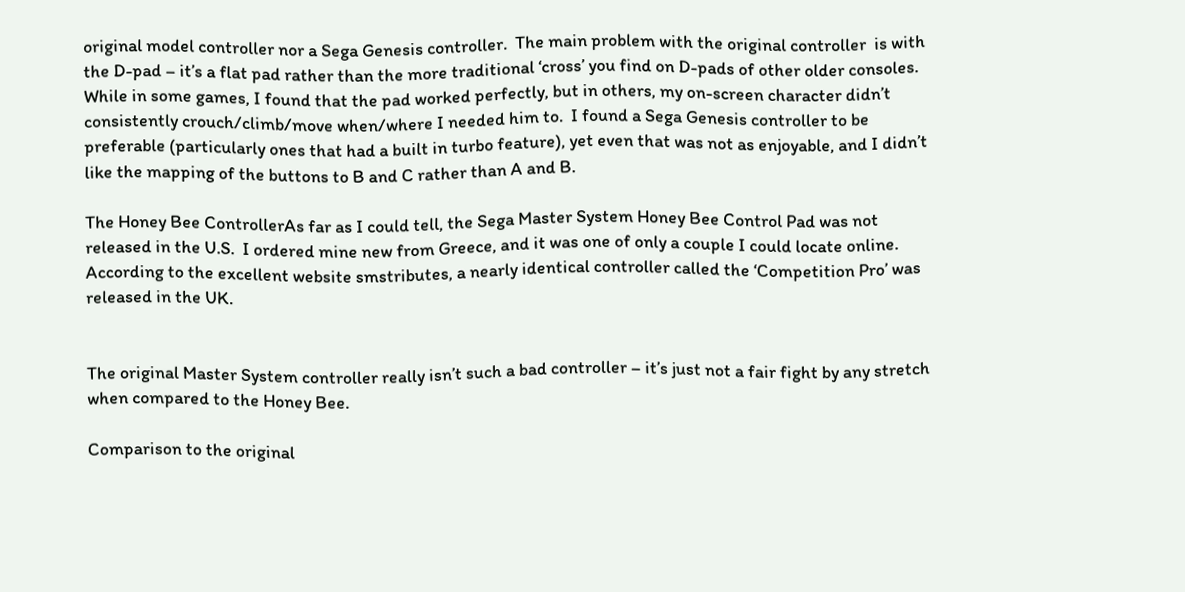original model controller nor a Sega Genesis controller.  The main problem with the original controller  is with the D-pad – it’s a flat pad rather than the more traditional ‘cross’ you find on D-pads of other older consoles.  While in some games, I found that the pad worked perfectly, but in others, my on-screen character didn’t consistently crouch/climb/move when/where I needed him to.  I found a Sega Genesis controller to be preferable (particularly ones that had a built in turbo feature), yet even that was not as enjoyable, and I didn’t like the mapping of the buttons to B and C rather than A and B.

The Honey Bee ControllerAs far as I could tell, the Sega Master System Honey Bee Control Pad was not released in the U.S.  I ordered mine new from Greece, and it was one of only a couple I could locate online.  According to the excellent website smstributes, a nearly identical controller called the ‘Competition Pro’ was released in the UK.


The original Master System controller really isn’t such a bad controller – it’s just not a fair fight by any stretch when compared to the Honey Bee.

Comparison to the original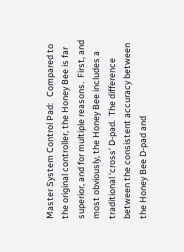Master System Control Pad:   Compared to the original controller, the Honey Bee is far superior, and for multiple reasons.  First, and most obviously, the Honey Bee includes a traditional ‘cross’ D-pad.  The difference between the consistent accuracy between the Honey Bee D-pad and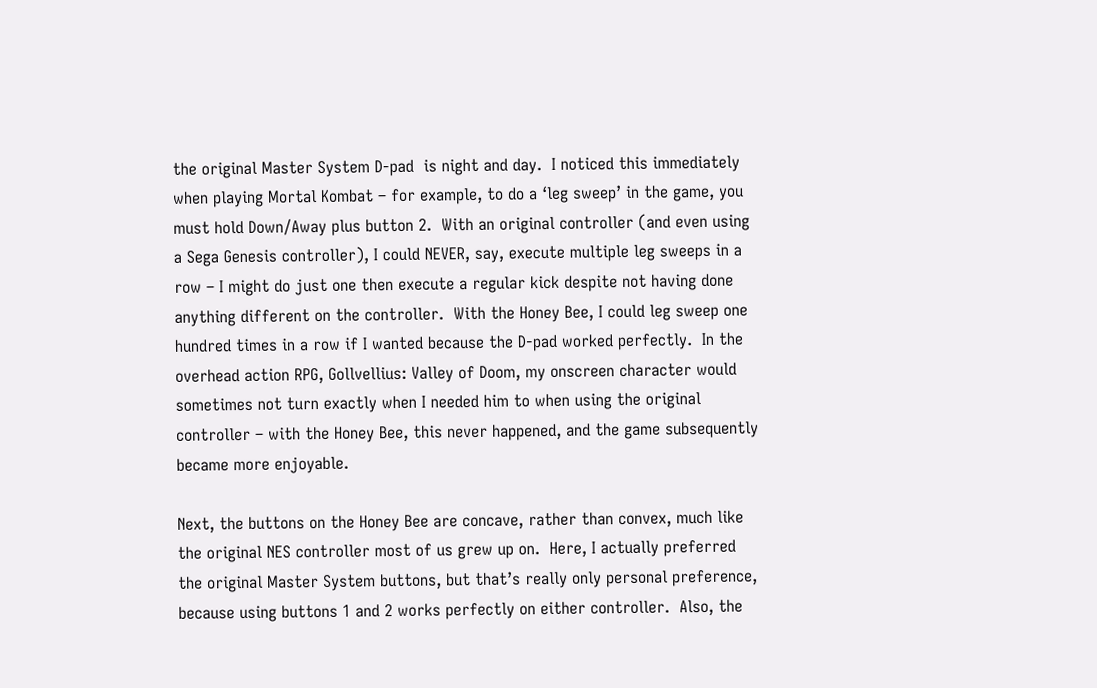the original Master System D-pad  is night and day.  I noticed this immediately when playing Mortal Kombat – for example, to do a ‘leg sweep’ in the game, you must hold Down/Away plus button 2.  With an original controller (and even using a Sega Genesis controller), I could NEVER, say, execute multiple leg sweeps in a row – I might do just one then execute a regular kick despite not having done anything different on the controller.  With the Honey Bee, I could leg sweep one hundred times in a row if I wanted because the D-pad worked perfectly.  In the overhead action RPG, Gollvellius: Valley of Doom, my onscreen character would sometimes not turn exactly when I needed him to when using the original controller – with the Honey Bee, this never happened, and the game subsequently became more enjoyable.

Next, the buttons on the Honey Bee are concave, rather than convex, much like the original NES controller most of us grew up on.  Here, I actually preferred the original Master System buttons, but that’s really only personal preference, because using buttons 1 and 2 works perfectly on either controller.  Also, the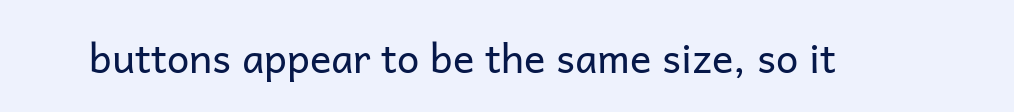buttons appear to be the same size, so it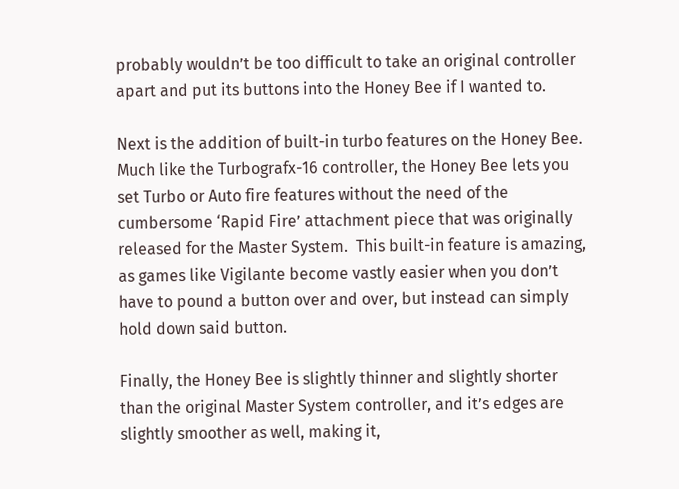probably wouldn’t be too difficult to take an original controller apart and put its buttons into the Honey Bee if I wanted to.

Next is the addition of built-in turbo features on the Honey Bee.  Much like the Turbografx-16 controller, the Honey Bee lets you set Turbo or Auto fire features without the need of the cumbersome ‘Rapid Fire’ attachment piece that was originally released for the Master System.  This built-in feature is amazing, as games like Vigilante become vastly easier when you don’t have to pound a button over and over, but instead can simply hold down said button.

Finally, the Honey Bee is slightly thinner and slightly shorter than the original Master System controller, and it’s edges are slightly smoother as well, making it,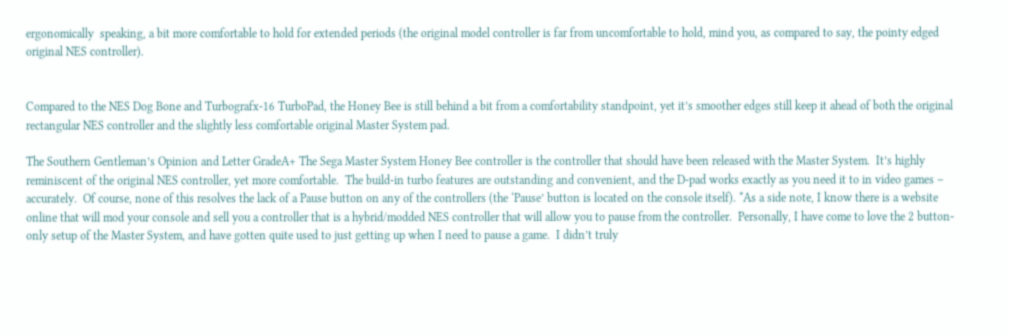ergonomically  speaking, a bit more comfortable to hold for extended periods (the original model controller is far from uncomfortable to hold, mind you, as compared to say, the pointy edged original NES controller).


Compared to the NES Dog Bone and Turbografx-16 TurboPad, the Honey Bee is still behind a bit from a comfortability standpoint, yet it’s smoother edges still keep it ahead of both the original rectangular NES controller and the slightly less comfortable original Master System pad.

The Southern Gentleman’s Opinion and Letter GradeA+ The Sega Master System Honey Bee controller is the controller that should have been released with the Master System.  It’s highly reminiscent of the original NES controller, yet more comfortable.  The build-in turbo features are outstanding and convenient, and the D-pad works exactly as you need it to in video games – accurately.  Of course, none of this resolves the lack of a Pause button on any of the controllers (the ‘Pause’ button is located on the console itself). *As a side note, I know there is a website online that will mod your console and sell you a controller that is a hybrid/modded NES controller that will allow you to pause from the controller.  Personally, I have come to love the 2 button-only setup of the Master System, and have gotten quite used to just getting up when I need to pause a game.  I didn’t truly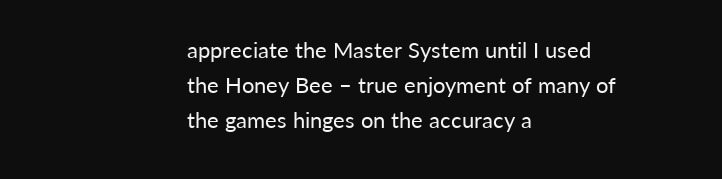appreciate the Master System until I used the Honey Bee – true enjoyment of many of the games hinges on the accuracy a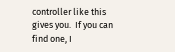controller like this gives you.  If you can find one, I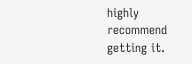highly recommend getting it.